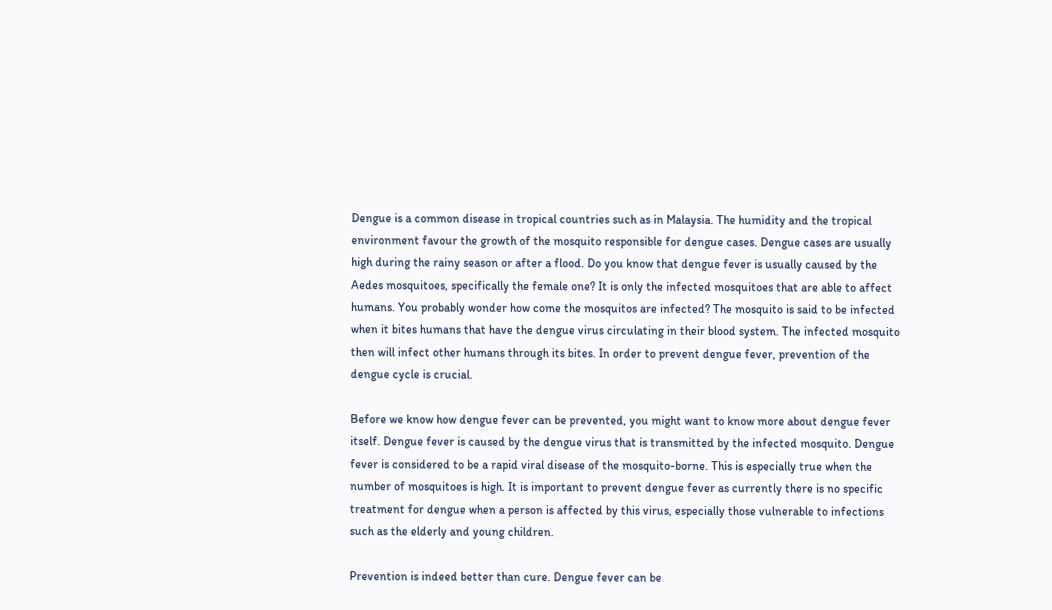Dengue is a common disease in tropical countries such as in Malaysia. The humidity and the tropical environment favour the growth of the mosquito responsible for dengue cases. Dengue cases are usually high during the rainy season or after a flood. Do you know that dengue fever is usually caused by the Aedes mosquitoes, specifically the female one? It is only the infected mosquitoes that are able to affect humans. You probably wonder how come the mosquitos are infected? The mosquito is said to be infected when it bites humans that have the dengue virus circulating in their blood system. The infected mosquito then will infect other humans through its bites. In order to prevent dengue fever, prevention of the dengue cycle is crucial.

Before we know how dengue fever can be prevented, you might want to know more about dengue fever itself. Dengue fever is caused by the dengue virus that is transmitted by the infected mosquito. Dengue fever is considered to be a rapid viral disease of the mosquito-borne. This is especially true when the number of mosquitoes is high. It is important to prevent dengue fever as currently there is no specific treatment for dengue when a person is affected by this virus, especially those vulnerable to infections such as the elderly and young children.

Prevention is indeed better than cure. Dengue fever can be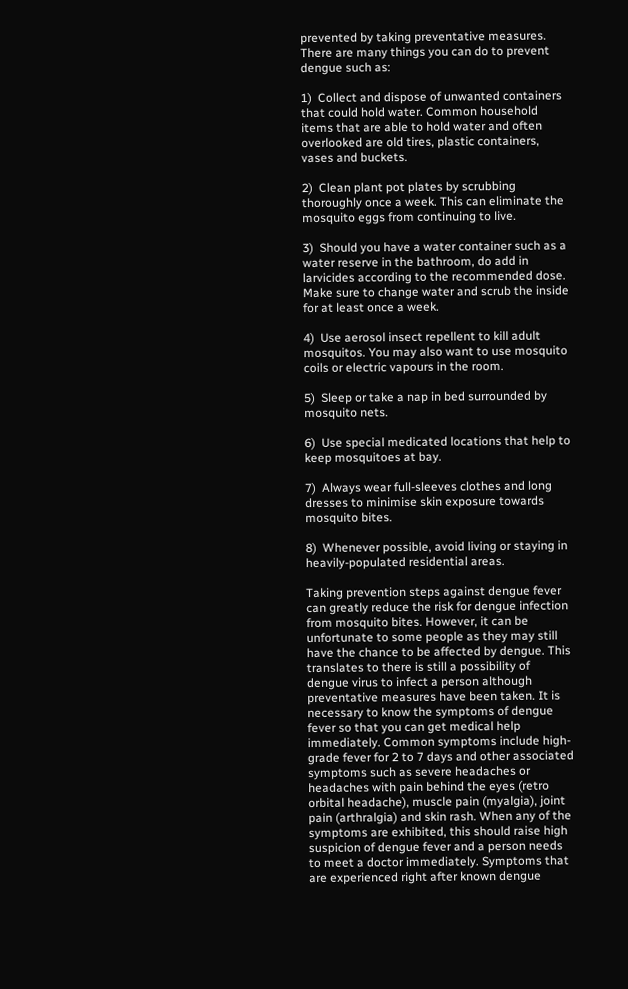prevented by taking preventative measures. There are many things you can do to prevent dengue such as:

1)  Collect and dispose of unwanted containers that could hold water. Common household items that are able to hold water and often overlooked are old tires, plastic containers, vases and buckets.

2)  Clean plant pot plates by scrubbing thoroughly once a week. This can eliminate the mosquito eggs from continuing to live.

3)  Should you have a water container such as a water reserve in the bathroom, do add in larvicides according to the recommended dose. Make sure to change water and scrub the inside for at least once a week.

4)  Use aerosol insect repellent to kill adult mosquitos. You may also want to use mosquito coils or electric vapours in the room.

5)  Sleep or take a nap in bed surrounded by mosquito nets.

6)  Use special medicated locations that help to keep mosquitoes at bay.

7)  Always wear full-sleeves clothes and long dresses to minimise skin exposure towards mosquito bites.

8)  Whenever possible, avoid living or staying in heavily-populated residential areas.

Taking prevention steps against dengue fever can greatly reduce the risk for dengue infection from mosquito bites. However, it can be unfortunate to some people as they may still have the chance to be affected by dengue. This translates to there is still a possibility of dengue virus to infect a person although preventative measures have been taken. It is necessary to know the symptoms of dengue fever so that you can get medical help immediately. Common symptoms include high-grade fever for 2 to 7 days and other associated symptoms such as severe headaches or headaches with pain behind the eyes (retro orbital headache), muscle pain (myalgia), joint pain (arthralgia) and skin rash. When any of the symptoms are exhibited, this should raise high suspicion of dengue fever and a person needs to meet a doctor immediately. Symptoms that are experienced right after known dengue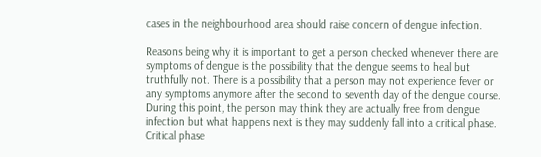cases in the neighbourhood area should raise concern of dengue infection.

Reasons being why it is important to get a person checked whenever there are symptoms of dengue is the possibility that the dengue seems to heal but truthfully not. There is a possibility that a person may not experience fever or any symptoms anymore after the second to seventh day of the dengue course. During this point, the person may think they are actually free from dengue infection but what happens next is they may suddenly fall into a critical phase. Critical phase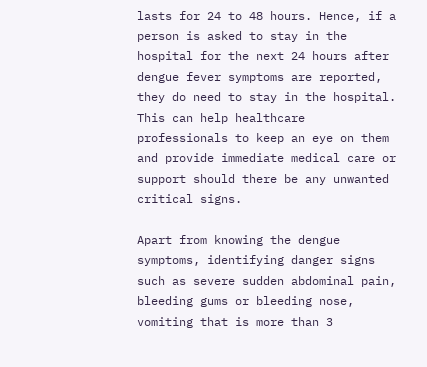lasts for 24 to 48 hours. Hence, if a person is asked to stay in the hospital for the next 24 hours after dengue fever symptoms are reported, they do need to stay in the hospital. This can help healthcare professionals to keep an eye on them and provide immediate medical care or support should there be any unwanted critical signs.

Apart from knowing the dengue symptoms, identifying danger signs such as severe sudden abdominal pain, bleeding gums or bleeding nose, vomiting that is more than 3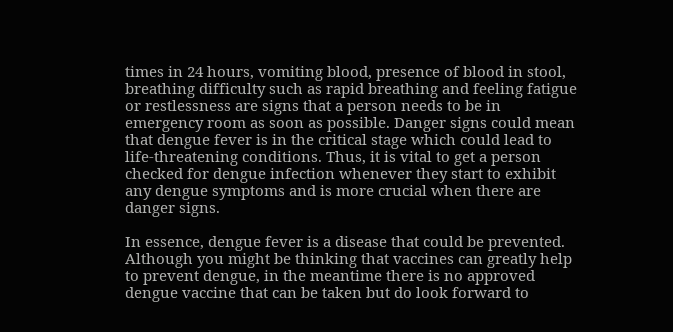times in 24 hours, vomiting blood, presence of blood in stool, breathing difficulty such as rapid breathing and feeling fatigue or restlessness are signs that a person needs to be in emergency room as soon as possible. Danger signs could mean that dengue fever is in the critical stage which could lead to life-threatening conditions. Thus, it is vital to get a person checked for dengue infection whenever they start to exhibit any dengue symptoms and is more crucial when there are danger signs.

In essence, dengue fever is a disease that could be prevented. Although you might be thinking that vaccines can greatly help to prevent dengue, in the meantime there is no approved dengue vaccine that can be taken but do look forward to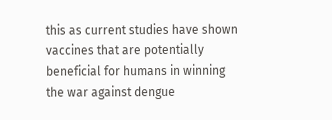this as current studies have shown vaccines that are potentially beneficial for humans in winning the war against dengue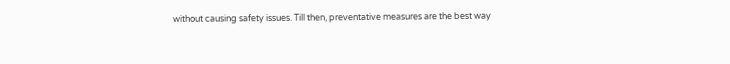without causing safety issues. Till then, preventative measures are the best way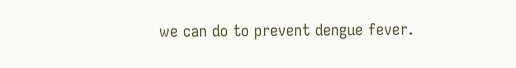we can do to prevent dengue fever.